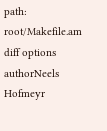path: root/Makefile.am
diff options
authorNeels Hofmeyr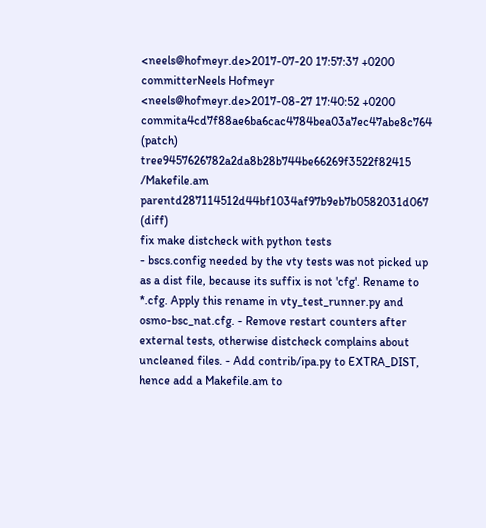<neels@hofmeyr.de>2017-07-20 17:57:37 +0200
committerNeels Hofmeyr <neels@hofmeyr.de>2017-08-27 17:40:52 +0200
commita4cd7f88ae6ba6cac4784bea03a7ec47abe8c764 (patch)
tree9457626782a2da8b28b744be66269f3522f82415 /Makefile.am
parentd287114512d44bf1034af97b9eb7b0582031d067 (diff)
fix make distcheck with python tests
- bscs.config needed by the vty tests was not picked up as a dist file, because its suffix is not 'cfg'. Rename to *.cfg. Apply this rename in vty_test_runner.py and osmo-bsc_nat.cfg. - Remove restart counters after external tests, otherwise distcheck complains about uncleaned files. - Add contrib/ipa.py to EXTRA_DIST, hence add a Makefile.am to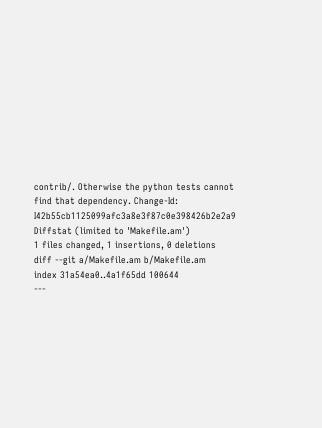contrib/. Otherwise the python tests cannot find that dependency. Change-Id: I42b55cb1125099afc3a8e3f87c0e398426b2e2a9
Diffstat (limited to 'Makefile.am')
1 files changed, 1 insertions, 0 deletions
diff --git a/Makefile.am b/Makefile.am
index 31a54ea0..4a1f65dd 100644
---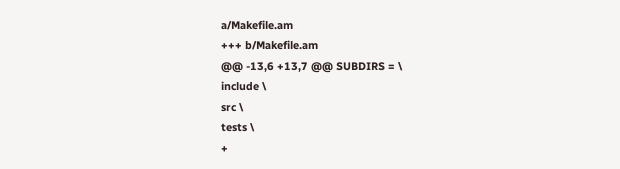a/Makefile.am
+++ b/Makefile.am
@@ -13,6 +13,7 @@ SUBDIRS = \
include \
src \
tests \
+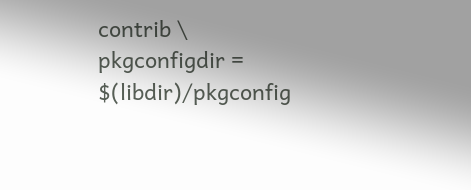contrib \
pkgconfigdir = $(libdir)/pkgconfig